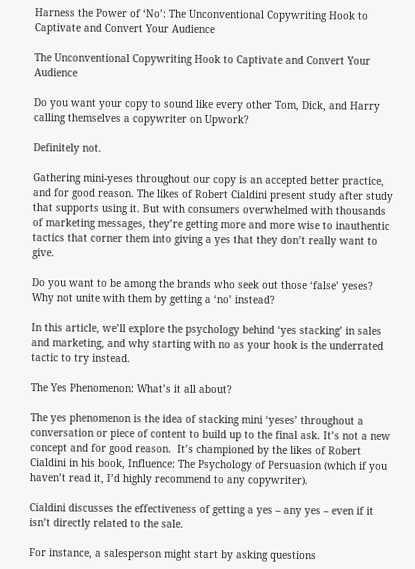Harness the Power of ‘No’: The Unconventional Copywriting Hook to Captivate and Convert Your Audience

The Unconventional Copywriting Hook to Captivate and Convert Your Audience

Do you want your copy to sound like every other Tom, Dick, and Harry calling themselves a copywriter on Upwork?

Definitely not.

Gathering mini-yeses throughout our copy is an accepted better practice, and for good reason. The likes of Robert Cialdini present study after study that supports using it. But with consumers overwhelmed with thousands of marketing messages, they’re getting more and more wise to inauthentic tactics that corner them into giving a yes that they don’t really want to give.

Do you want to be among the brands who seek out those ‘false’ yeses? Why not unite with them by getting a ‘no’ instead?

In this article, we’ll explore the psychology behind ‘yes stacking’ in sales and marketing, and why starting with no as your hook is the underrated tactic to try instead.

The Yes Phenomenon: What’s it all about?

The yes phenomenon is the idea of stacking mini ‘yeses’ throughout a conversation or piece of content to build up to the final ask. It’s not a new concept and for good reason.  It’s championed by the likes of Robert Cialdini in his book, Influence: The Psychology of Persuasion (which if you haven’t read it, I’d highly recommend to any copywriter).

Cialdini discusses the effectiveness of getting a yes – any yes – even if it isn’t directly related to the sale.

For instance, a salesperson might start by asking questions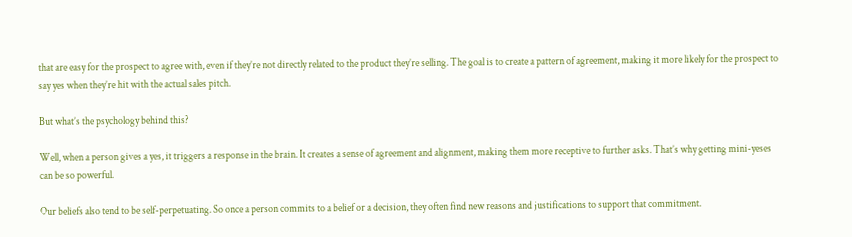that are easy for the prospect to agree with, even if they’re not directly related to the product they’re selling. The goal is to create a pattern of agreement, making it more likely for the prospect to say yes when they’re hit with the actual sales pitch.

But what’s the psychology behind this?

Well, when a person gives a yes, it triggers a response in the brain. It creates a sense of agreement and alignment, making them more receptive to further asks. That’s why getting mini-yeses can be so powerful.

Our beliefs also tend to be self-perpetuating. So once a person commits to a belief or a decision, they often find new reasons and justifications to support that commitment.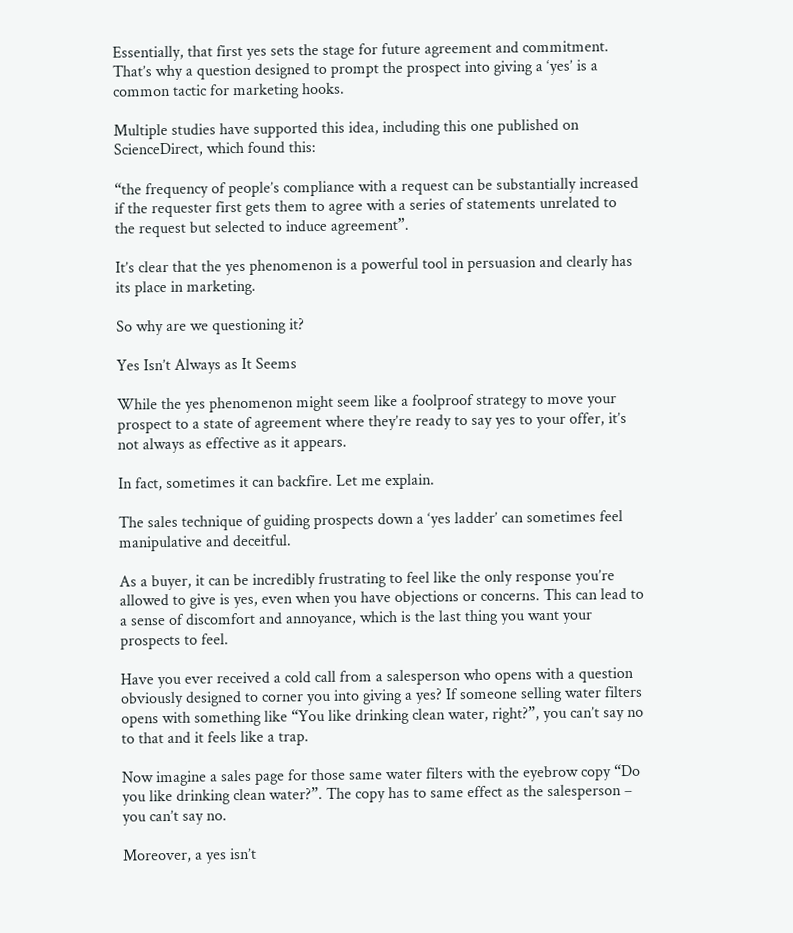Essentially, that first yes sets the stage for future agreement and commitment. That’s why a question designed to prompt the prospect into giving a ‘yes’ is a common tactic for marketing hooks.

Multiple studies have supported this idea, including this one published on ScienceDirect, which found this:

“the frequency of people’s compliance with a request can be substantially increased if the requester first gets them to agree with a series of statements unrelated to the request but selected to induce agreement”.

It’s clear that the yes phenomenon is a powerful tool in persuasion and clearly has its place in marketing.

So why are we questioning it?

Yes Isn’t Always as It Seems

While the yes phenomenon might seem like a foolproof strategy to move your prospect to a state of agreement where they’re ready to say yes to your offer, it’s not always as effective as it appears.

In fact, sometimes it can backfire. Let me explain.

The sales technique of guiding prospects down a ‘yes ladder’ can sometimes feel manipulative and deceitful.

As a buyer, it can be incredibly frustrating to feel like the only response you’re allowed to give is yes, even when you have objections or concerns. This can lead to a sense of discomfort and annoyance, which is the last thing you want your prospects to feel.

Have you ever received a cold call from a salesperson who opens with a question obviously designed to corner you into giving a yes? If someone selling water filters opens with something like “You like drinking clean water, right?”, you can’t say no to that and it feels like a trap.

Now imagine a sales page for those same water filters with the eyebrow copy “Do you like drinking clean water?”. The copy has to same effect as the salesperson – you can’t say no.

Moreover, a yes isn’t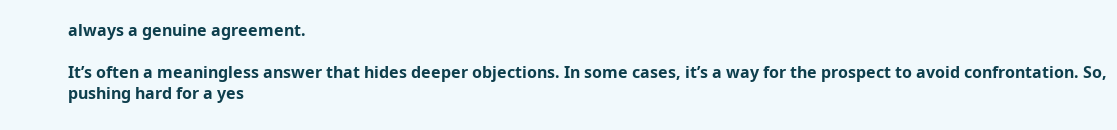always a genuine agreement.

It’s often a meaningless answer that hides deeper objections. In some cases, it’s a way for the prospect to avoid confrontation. So, pushing hard for a yes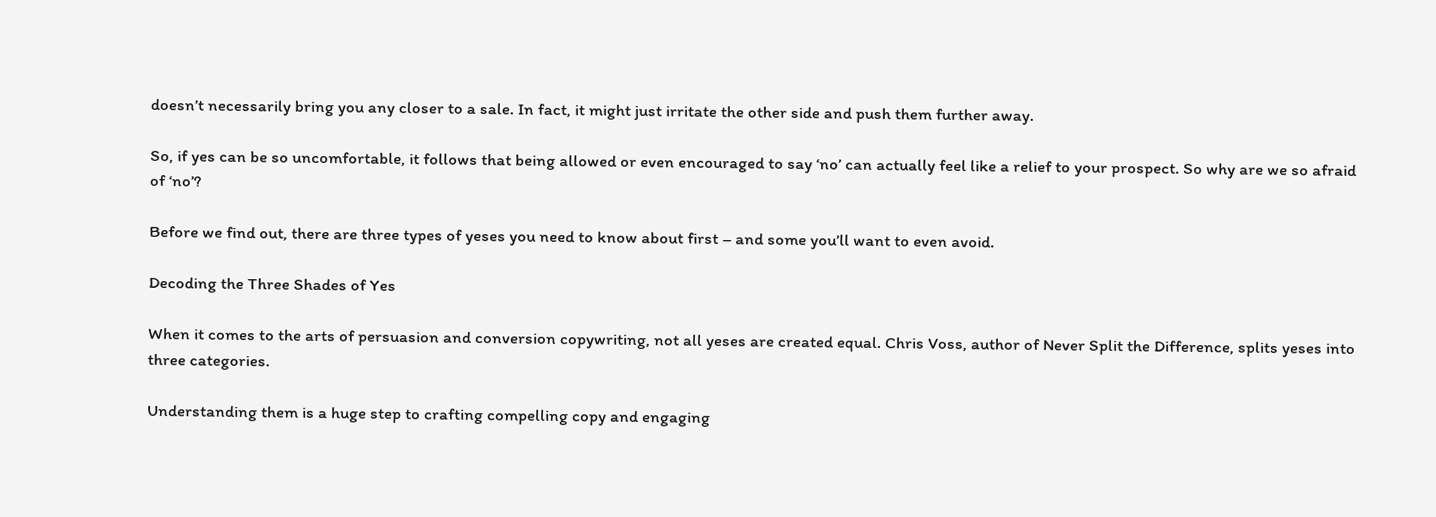doesn’t necessarily bring you any closer to a sale. In fact, it might just irritate the other side and push them further away.

So, if yes can be so uncomfortable, it follows that being allowed or even encouraged to say ‘no’ can actually feel like a relief to your prospect. So why are we so afraid of ‘no’?

Before we find out, there are three types of yeses you need to know about first – and some you’ll want to even avoid.

Decoding the Three Shades of Yes

When it comes to the arts of persuasion and conversion copywriting, not all yeses are created equal. Chris Voss, author of Never Split the Difference, splits yeses into three categories.

Understanding them is a huge step to crafting compelling copy and engaging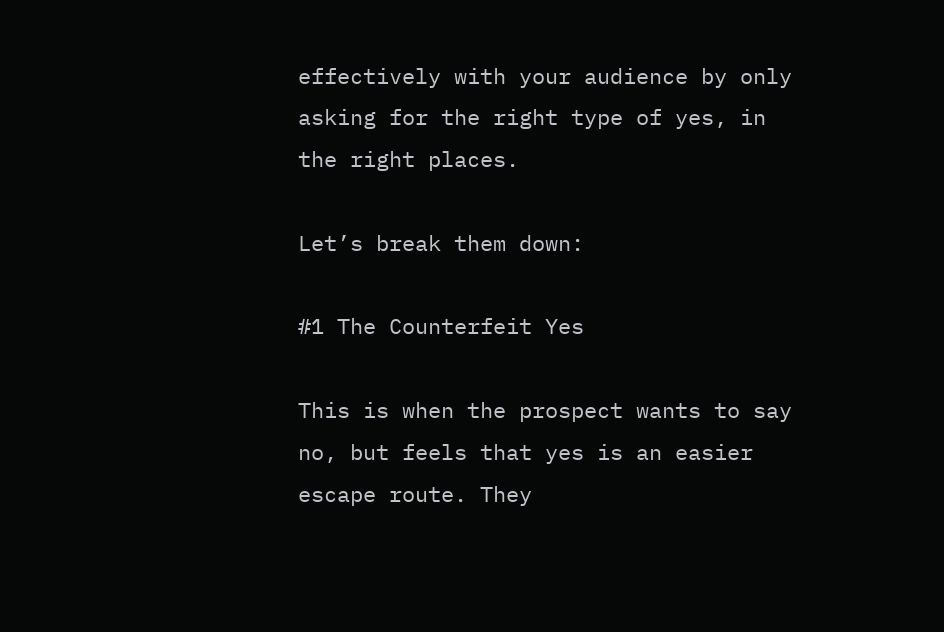effectively with your audience by only asking for the right type of yes, in the right places.

Let’s break them down:

#1 The Counterfeit Yes

This is when the prospect wants to say no, but feels that yes is an easier escape route. They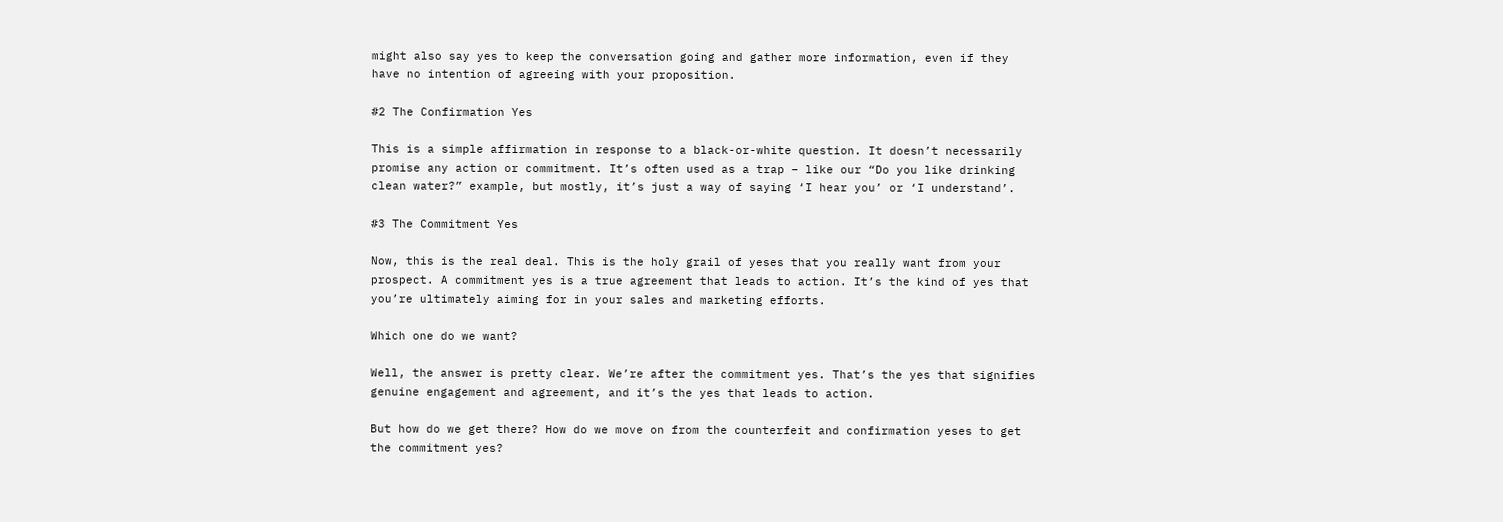might also say yes to keep the conversation going and gather more information, even if they have no intention of agreeing with your proposition.

#2 The Confirmation Yes

This is a simple affirmation in response to a black-or-white question. It doesn’t necessarily promise any action or commitment. It’s often used as a trap – like our “Do you like drinking clean water?” example, but mostly, it’s just a way of saying ‘I hear you’ or ‘I understand’.

#3 The Commitment Yes

Now, this is the real deal. This is the holy grail of yeses that you really want from your prospect. A commitment yes is a true agreement that leads to action. It’s the kind of yes that you’re ultimately aiming for in your sales and marketing efforts.

Which one do we want?

Well, the answer is pretty clear. We’re after the commitment yes. That’s the yes that signifies genuine engagement and agreement, and it’s the yes that leads to action.

But how do we get there? How do we move on from the counterfeit and confirmation yeses to get the commitment yes?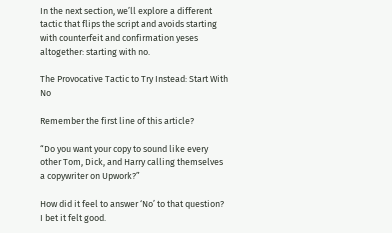In the next section, we’ll explore a different tactic that flips the script and avoids starting with counterfeit and confirmation yeses altogether: starting with no.

The Provocative Tactic to Try Instead: Start With No

Remember the first line of this article?

“Do you want your copy to sound like every other Tom, Dick, and Harry calling themselves a copywriter on Upwork?”

How did it feel to answer ‘No’ to that question? I bet it felt good.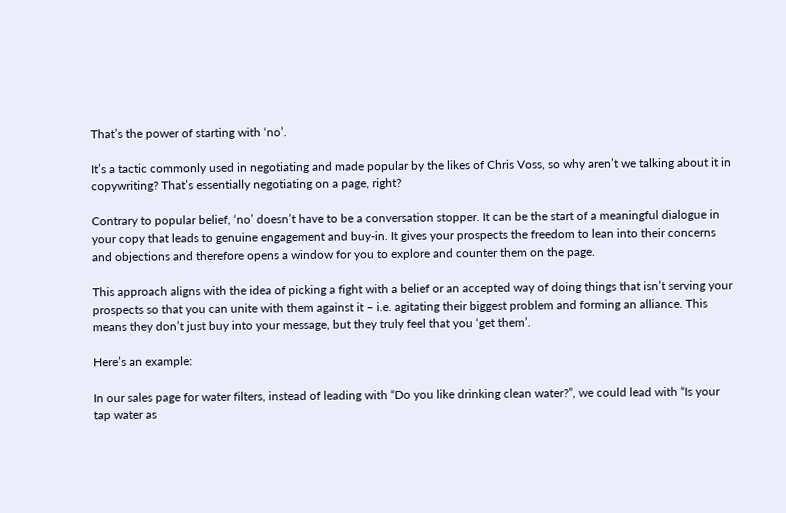That’s the power of starting with ‘no’.

It’s a tactic commonly used in negotiating and made popular by the likes of Chris Voss, so why aren’t we talking about it in copywriting? That’s essentially negotiating on a page, right?

Contrary to popular belief, ‘no’ doesn’t have to be a conversation stopper. It can be the start of a meaningful dialogue in your copy that leads to genuine engagement and buy-in. It gives your prospects the freedom to lean into their concerns and objections and therefore opens a window for you to explore and counter them on the page.

This approach aligns with the idea of picking a fight with a belief or an accepted way of doing things that isn’t serving your prospects so that you can unite with them against it – i.e. agitating their biggest problem and forming an alliance. This means they don’t just buy into your message, but they truly feel that you ‘get them’.

Here’s an example:

In our sales page for water filters, instead of leading with “Do you like drinking clean water?”, we could lead with “Is your tap water as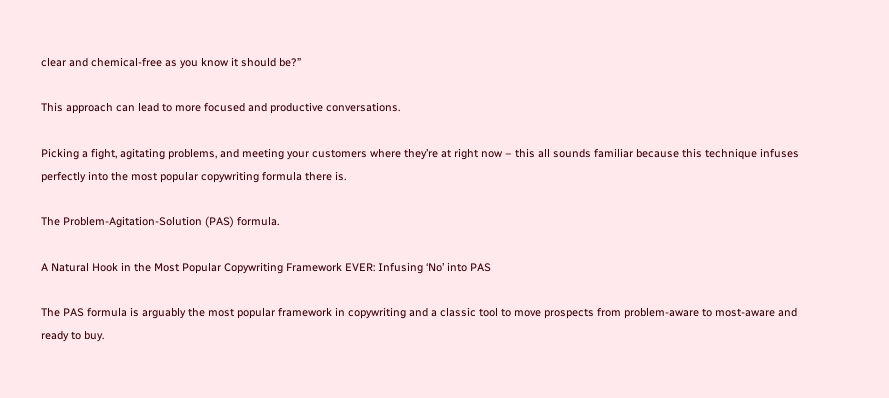clear and chemical-free as you know it should be?”

This approach can lead to more focused and productive conversations.

Picking a fight, agitating problems, and meeting your customers where they’re at right now – this all sounds familiar because this technique infuses perfectly into the most popular copywriting formula there is.

The Problem-Agitation-Solution (PAS) formula.

A Natural Hook in the Most Popular Copywriting Framework EVER: Infusing ‘No’ into PAS

The PAS formula is arguably the most popular framework in copywriting and a classic tool to move prospects from problem-aware to most-aware and ready to buy.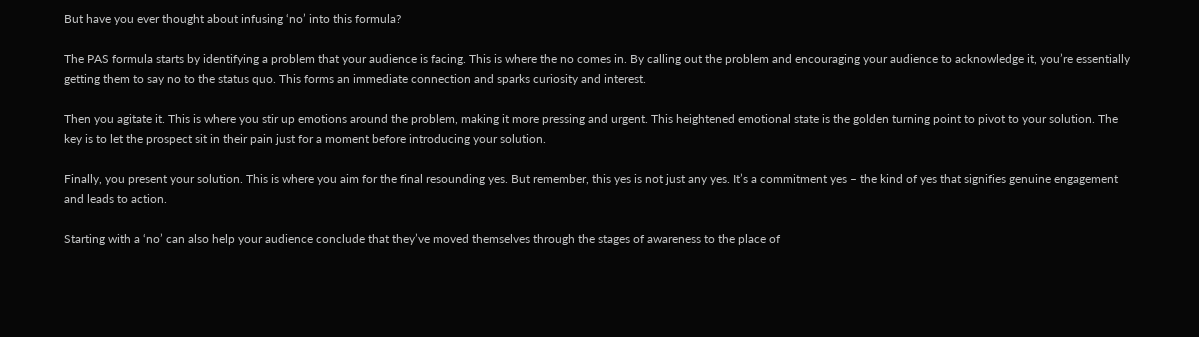But have you ever thought about infusing ‘no’ into this formula?

The PAS formula starts by identifying a problem that your audience is facing. This is where the no comes in. By calling out the problem and encouraging your audience to acknowledge it, you’re essentially getting them to say no to the status quo. This forms an immediate connection and sparks curiosity and interest.

Then you agitate it. This is where you stir up emotions around the problem, making it more pressing and urgent. This heightened emotional state is the golden turning point to pivot to your solution. The key is to let the prospect sit in their pain just for a moment before introducing your solution.

Finally, you present your solution. This is where you aim for the final resounding yes. But remember, this yes is not just any yes. It’s a commitment yes – the kind of yes that signifies genuine engagement and leads to action.

Starting with a ‘no’ can also help your audience conclude that they’ve moved themselves through the stages of awareness to the place of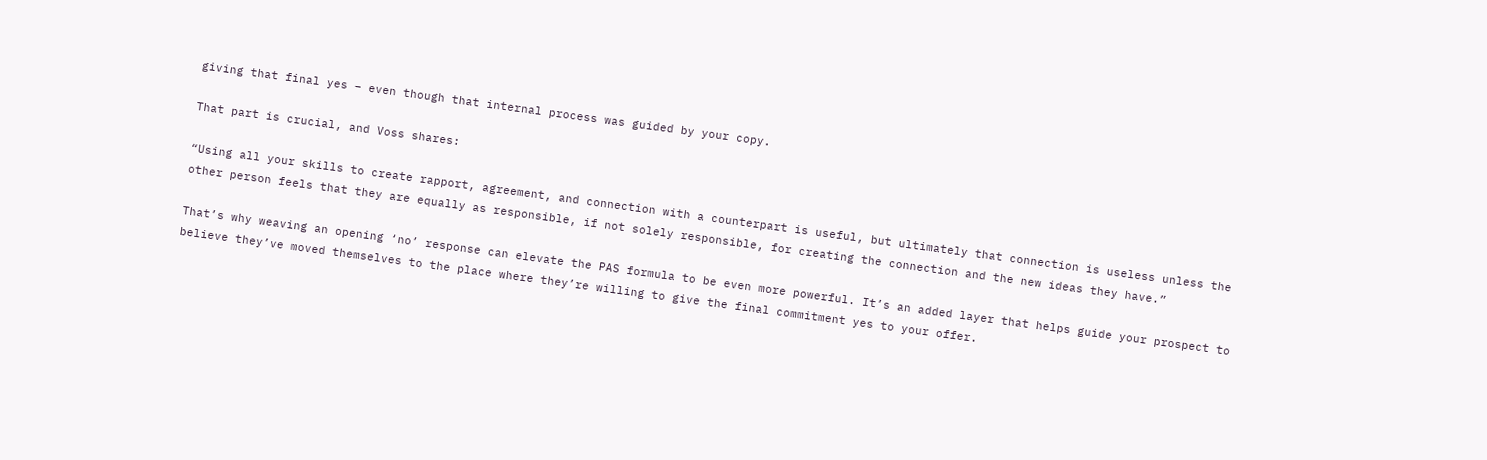giving that final yes – even though that internal process was guided by your copy.

That part is crucial, and Voss shares:

“Using all your skills to create rapport, agreement, and connection with a counterpart is useful, but ultimately that connection is useless unless the other person feels that they are equally as responsible, if not solely responsible, for creating the connection and the new ideas they have.”

That’s why weaving an opening ‘no’ response can elevate the PAS formula to be even more powerful. It’s an added layer that helps guide your prospect to believe they’ve moved themselves to the place where they’re willing to give the final commitment yes to your offer.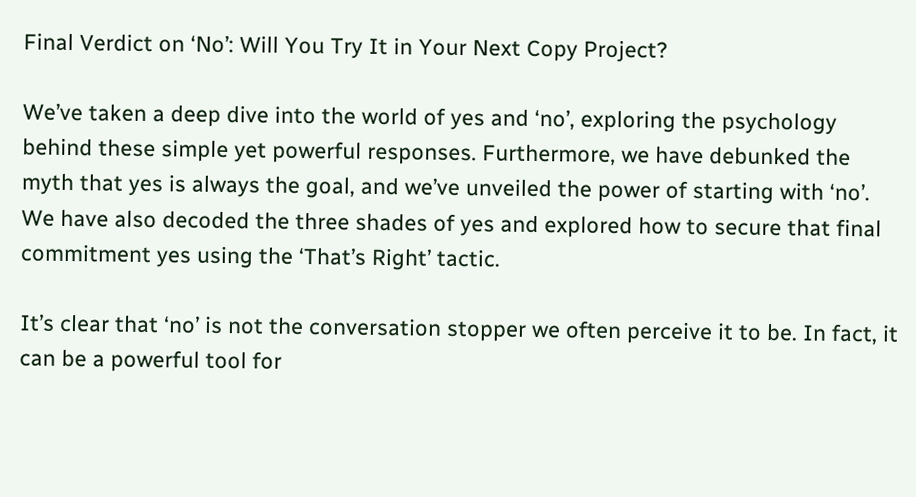Final Verdict on ‘No’: Will You Try It in Your Next Copy Project?

We’ve taken a deep dive into the world of yes and ‘no’, exploring the psychology behind these simple yet powerful responses. Furthermore, we have debunked the myth that yes is always the goal, and we’ve unveiled the power of starting with ‘no’. We have also decoded the three shades of yes and explored how to secure that final commitment yes using the ‘That’s Right’ tactic.

It’s clear that ‘no’ is not the conversation stopper we often perceive it to be. In fact, it can be a powerful tool for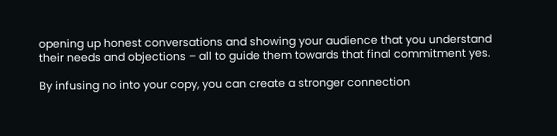opening up honest conversations and showing your audience that you understand their needs and objections – all to guide them towards that final commitment yes.

By infusing no into your copy, you can create a stronger connection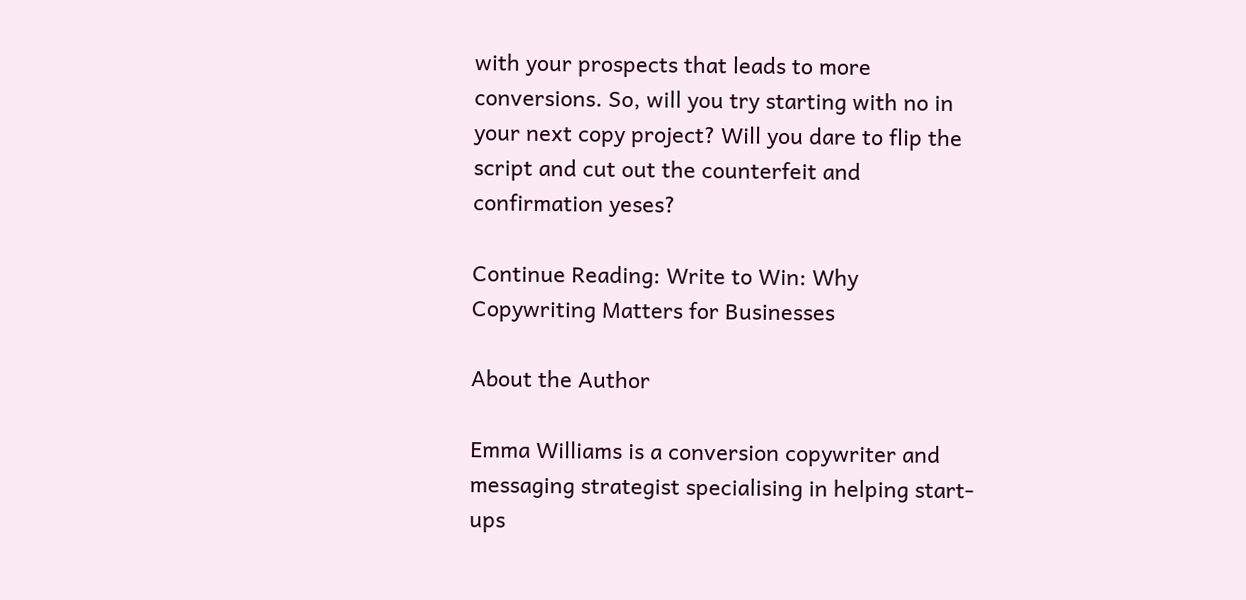with your prospects that leads to more conversions. So, will you try starting with no in your next copy project? Will you dare to flip the script and cut out the counterfeit and confirmation yeses?

Continue Reading: Write to Win: Why Copywriting Matters for Businesses

About the Author

Emma Williams is a conversion copywriter and messaging strategist specialising in helping start-ups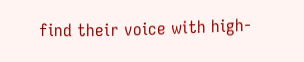find their voice with high-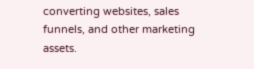converting websites, sales funnels, and other marketing assets.